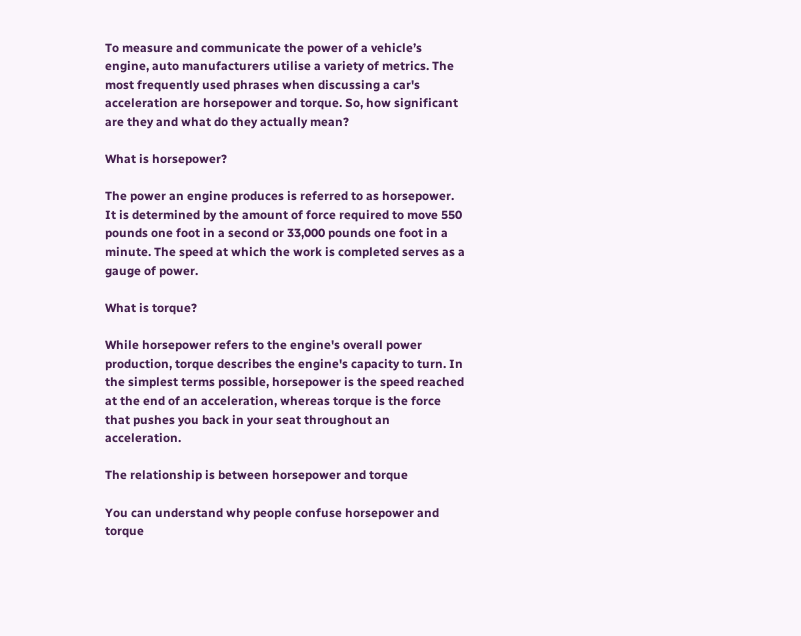To measure and communicate the power of a vehicle’s engine, auto manufacturers utilise a variety of metrics. The most frequently used phrases when discussing a car's acceleration are horsepower and torque. So, how significant are they and what do they actually mean?

What is horsepower?

The power an engine produces is referred to as horsepower. It is determined by the amount of force required to move 550 pounds one foot in a second or 33,000 pounds one foot in a minute. The speed at which the work is completed serves as a gauge of power.

What is torque?

While horsepower refers to the engine's overall power production, torque describes the engine's capacity to turn. In the simplest terms possible, horsepower is the speed reached at the end of an acceleration, whereas torque is the force that pushes you back in your seat throughout an acceleration.

The relationship is between horsepower and torque

You can understand why people confuse horsepower and torque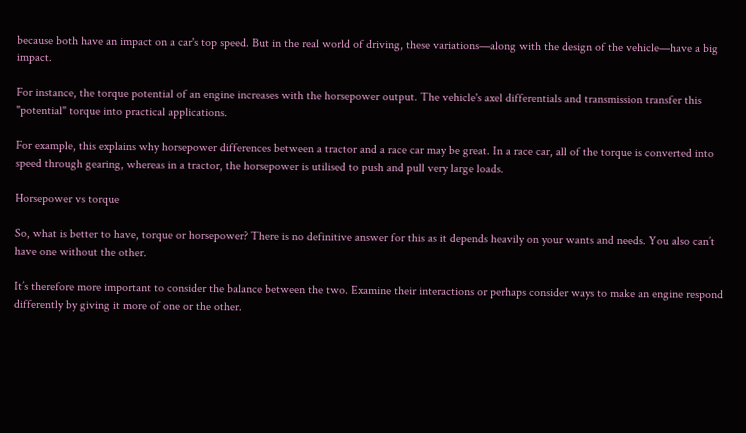because both have an impact on a car's top speed. But in the real world of driving, these variations—along with the design of the vehicle—have a big impact.

For instance, the torque potential of an engine increases with the horsepower output. The vehicle's axel differentials and transmission transfer this "potential" torque into practical applications.

For example, this explains why horsepower differences between a tractor and a race car may be great. In a race car, all of the torque is converted into speed through gearing, whereas in a tractor, the horsepower is utilised to push and pull very large loads.

Horsepower vs torque

So, what is better to have, torque or horsepower? There is no definitive answer for this as it depends heavily on your wants and needs. You also can’t have one without the other.

It’s therefore more important to consider the balance between the two. Examine their interactions or perhaps consider ways to make an engine respond differently by giving it more of one or the other.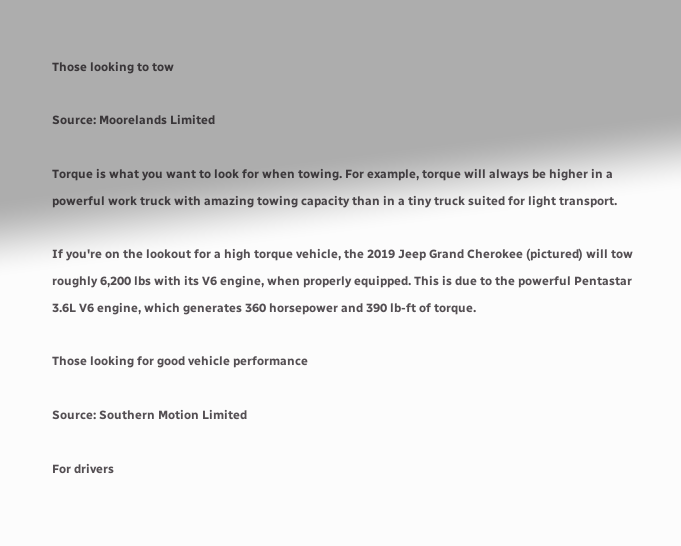Those looking to tow

Source: Moorelands Limited

Torque is what you want to look for when towing. For example, torque will always be higher in a powerful work truck with amazing towing capacity than in a tiny truck suited for light transport.

If you're on the lookout for a high torque vehicle, the 2019 Jeep Grand Cherokee (pictured) will tow roughly 6,200 lbs with its V6 engine, when properly equipped. This is due to the powerful Pentastar 3.6L V6 engine, which generates 360 horsepower and 390 lb-ft of torque.

Those looking for good vehicle performance

Source: Southern Motion Limited

For drivers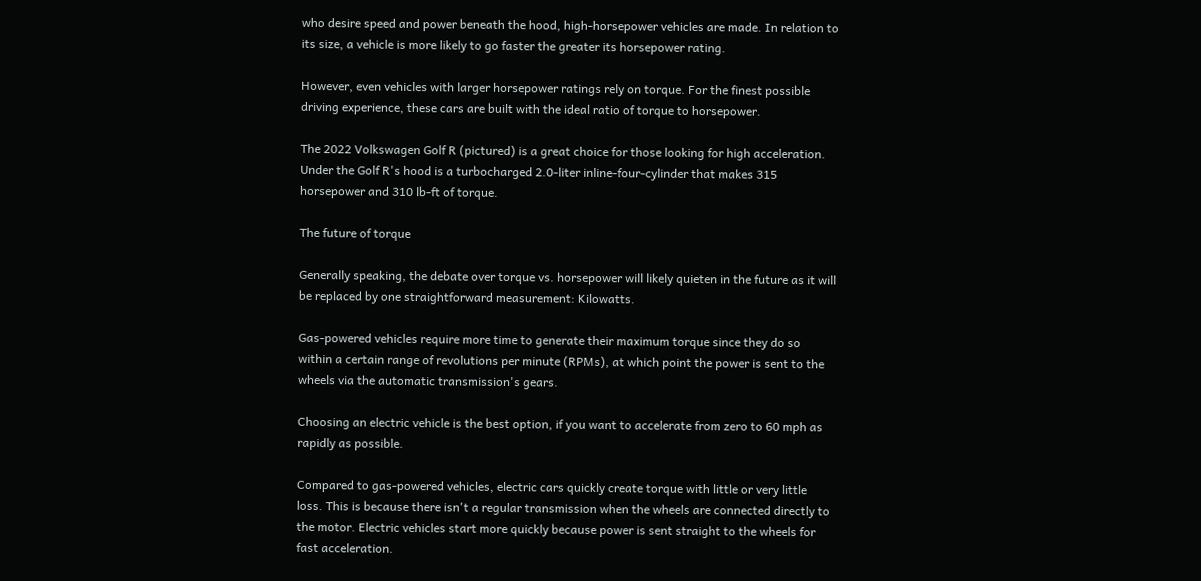who desire speed and power beneath the hood, high-horsepower vehicles are made. In relation to its size, a vehicle is more likely to go faster the greater its horsepower rating.

However, even vehicles with larger horsepower ratings rely on torque. For the finest possible driving experience, these cars are built with the ideal ratio of torque to horsepower.

The 2022 Volkswagen Golf R (pictured) is a great choice for those looking for high acceleration. Under the Golf R's hood is a turbocharged 2.0-liter inline-four-cylinder that makes 315 horsepower and 310 lb-ft of torque.

The future of torque

Generally speaking, the debate over torque vs. horsepower will likely quieten in the future as it will be replaced by one straightforward measurement: Kilowatts.

Gas-powered vehicles require more time to generate their maximum torque since they do so within a certain range of revolutions per minute (RPMs), at which point the power is sent to the wheels via the automatic transmission's gears.

Choosing an electric vehicle is the best option, if you want to accelerate from zero to 60 mph as rapidly as possible.

Compared to gas-powered vehicles, electric cars quickly create torque with little or very little loss. This is because there isn't a regular transmission when the wheels are connected directly to the motor. Electric vehicles start more quickly because power is sent straight to the wheels for fast acceleration.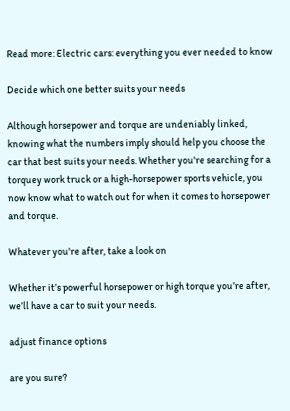Read more: Electric cars: everything you ever needed to know

Decide which one better suits your needs

Although horsepower and torque are undeniably linked, knowing what the numbers imply should help you choose the car that best suits your needs. Whether you're searching for a torquey work truck or a high-horsepower sports vehicle, you now know what to watch out for when it comes to horsepower and torque.

Whatever you're after, take a look on

Whether it’s powerful horsepower or high torque you’re after, we’ll have a car to suit your needs.

adjust finance options

are you sure?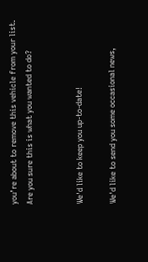you’re about to remove this vehicle from your list. Are you sure this is what you wanted to do?


We'd like to keep you up-to-date!

We'd like to send you some occasional news,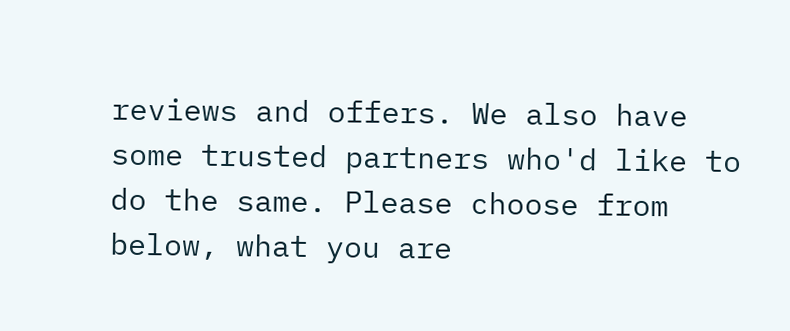reviews and offers. We also have some trusted partners who'd like to do the same. Please choose from below, what you are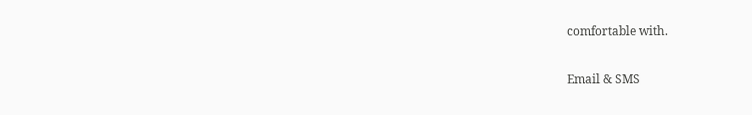comfortable with.

Email & SMS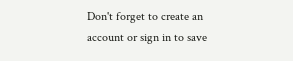Don't forget to create an account or sign in to save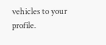vehicles to your profile.